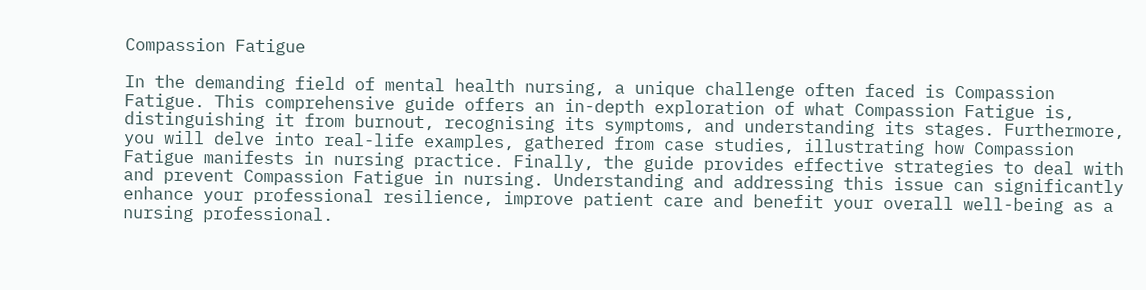Compassion Fatigue

In the demanding field of mental health nursing, a unique challenge often faced is Compassion Fatigue. This comprehensive guide offers an in-depth exploration of what Compassion Fatigue is, distinguishing it from burnout, recognising its symptoms, and understanding its stages. Furthermore, you will delve into real-life examples, gathered from case studies, illustrating how Compassion Fatigue manifests in nursing practice. Finally, the guide provides effective strategies to deal with and prevent Compassion Fatigue in nursing. Understanding and addressing this issue can significantly enhance your professional resilience, improve patient care and benefit your overall well-being as a nursing professional.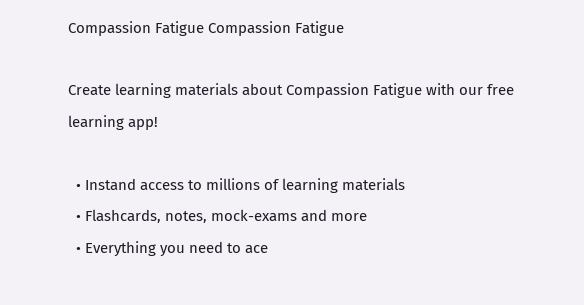Compassion Fatigue Compassion Fatigue

Create learning materials about Compassion Fatigue with our free learning app!

  • Instand access to millions of learning materials
  • Flashcards, notes, mock-exams and more
  • Everything you need to ace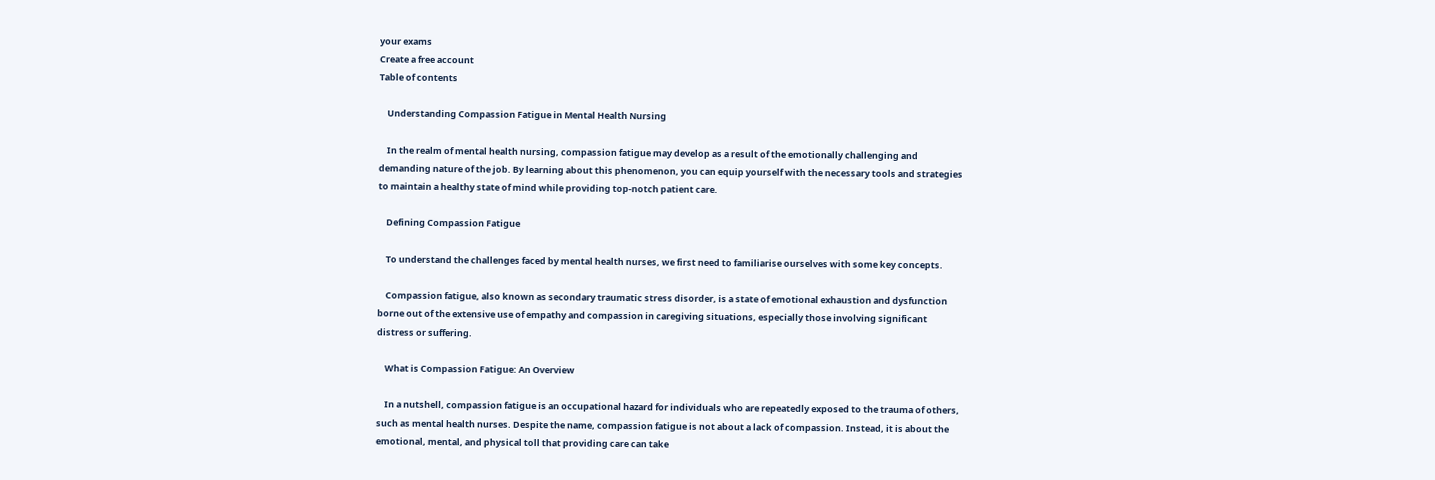your exams
Create a free account
Table of contents

    Understanding Compassion Fatigue in Mental Health Nursing

    In the realm of mental health nursing, compassion fatigue may develop as a result of the emotionally challenging and demanding nature of the job. By learning about this phenomenon, you can equip yourself with the necessary tools and strategies to maintain a healthy state of mind while providing top-notch patient care.

    Defining Compassion Fatigue

    To understand the challenges faced by mental health nurses, we first need to familiarise ourselves with some key concepts.

    Compassion fatigue, also known as secondary traumatic stress disorder, is a state of emotional exhaustion and dysfunction borne out of the extensive use of empathy and compassion in caregiving situations, especially those involving significant distress or suffering.

    What is Compassion Fatigue: An Overview

    In a nutshell, compassion fatigue is an occupational hazard for individuals who are repeatedly exposed to the trauma of others, such as mental health nurses. Despite the name, compassion fatigue is not about a lack of compassion. Instead, it is about the emotional, mental, and physical toll that providing care can take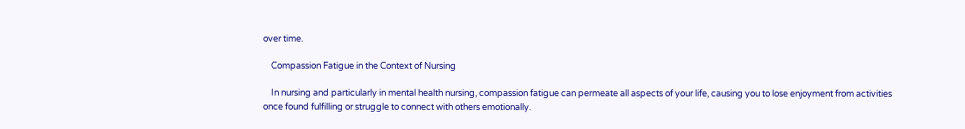over time.

    Compassion Fatigue in the Context of Nursing

    In nursing and particularly in mental health nursing, compassion fatigue can permeate all aspects of your life, causing you to lose enjoyment from activities once found fulfilling or struggle to connect with others emotionally.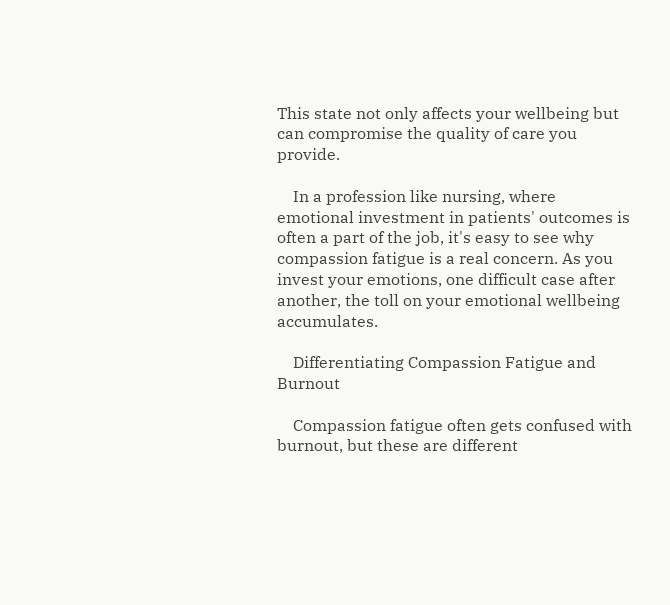This state not only affects your wellbeing but can compromise the quality of care you provide.

    In a profession like nursing, where emotional investment in patients' outcomes is often a part of the job, it's easy to see why compassion fatigue is a real concern. As you invest your emotions, one difficult case after another, the toll on your emotional wellbeing accumulates.

    Differentiating Compassion Fatigue and Burnout

    Compassion fatigue often gets confused with burnout, but these are different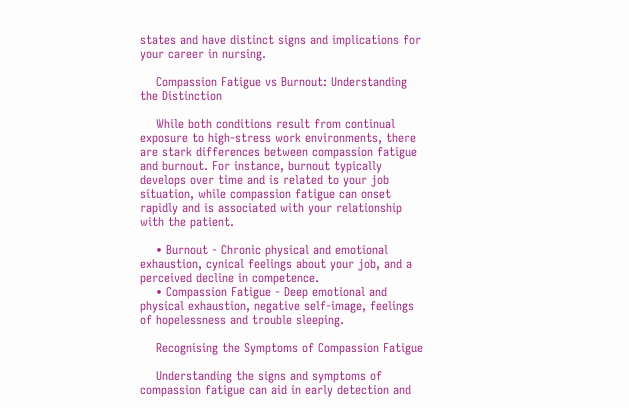states and have distinct signs and implications for your career in nursing.

    Compassion Fatigue vs Burnout: Understanding the Distinction

    While both conditions result from continual exposure to high-stress work environments, there are stark differences between compassion fatigue and burnout. For instance, burnout typically develops over time and is related to your job situation, while compassion fatigue can onset rapidly and is associated with your relationship with the patient.

    • Burnout - Chronic physical and emotional exhaustion, cynical feelings about your job, and a perceived decline in competence.
    • Compassion Fatigue - Deep emotional and physical exhaustion, negative self-image, feelings of hopelessness and trouble sleeping.

    Recognising the Symptoms of Compassion Fatigue

    Understanding the signs and symptoms of compassion fatigue can aid in early detection and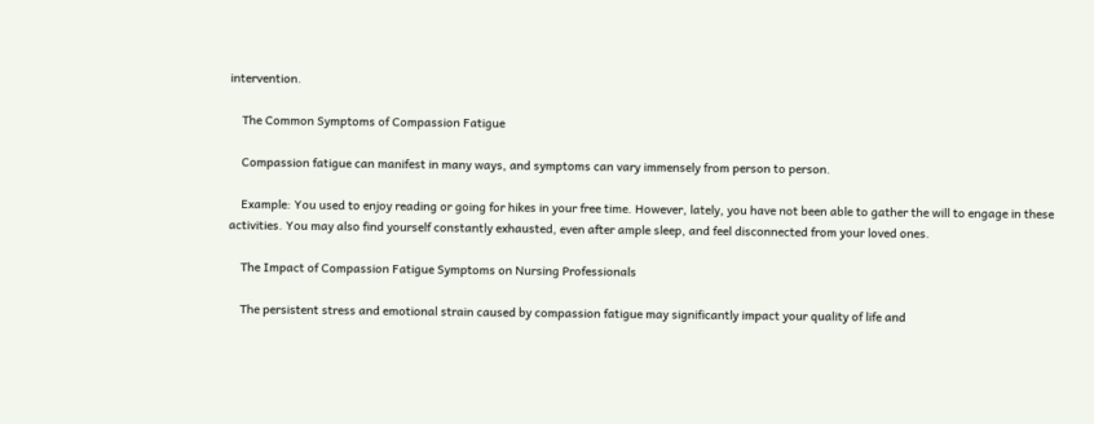intervention.

    The Common Symptoms of Compassion Fatigue

    Compassion fatigue can manifest in many ways, and symptoms can vary immensely from person to person.

    Example: You used to enjoy reading or going for hikes in your free time. However, lately, you have not been able to gather the will to engage in these activities. You may also find yourself constantly exhausted, even after ample sleep, and feel disconnected from your loved ones.

    The Impact of Compassion Fatigue Symptoms on Nursing Professionals

    The persistent stress and emotional strain caused by compassion fatigue may significantly impact your quality of life and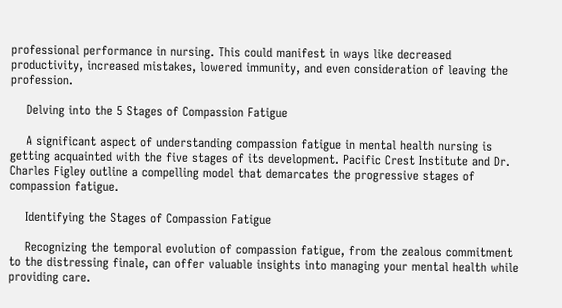professional performance in nursing. This could manifest in ways like decreased productivity, increased mistakes, lowered immunity, and even consideration of leaving the profession.

    Delving into the 5 Stages of Compassion Fatigue

    A significant aspect of understanding compassion fatigue in mental health nursing is getting acquainted with the five stages of its development. Pacific Crest Institute and Dr. Charles Figley outline a compelling model that demarcates the progressive stages of compassion fatigue.

    Identifying the Stages of Compassion Fatigue

    Recognizing the temporal evolution of compassion fatigue, from the zealous commitment to the distressing finale, can offer valuable insights into managing your mental health while providing care.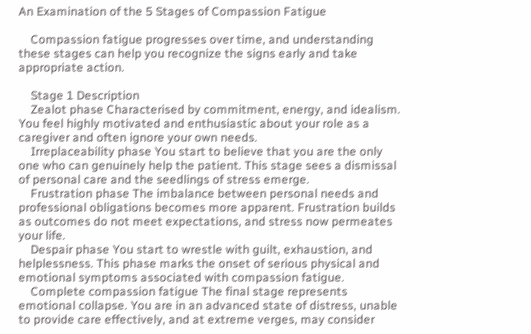An Examination of the 5 Stages of Compassion Fatigue

    Compassion fatigue progresses over time, and understanding these stages can help you recognize the signs early and take appropriate action.

    Stage 1 Description
    Zealot phase Characterised by commitment, energy, and idealism. You feel highly motivated and enthusiastic about your role as a caregiver and often ignore your own needs.
    Irreplaceability phase You start to believe that you are the only one who can genuinely help the patient. This stage sees a dismissal of personal care and the seedlings of stress emerge.
    Frustration phase The imbalance between personal needs and professional obligations becomes more apparent. Frustration builds as outcomes do not meet expectations, and stress now permeates your life.
    Despair phase You start to wrestle with guilt, exhaustion, and helplessness. This phase marks the onset of serious physical and emotional symptoms associated with compassion fatigue.
    Complete compassion fatigue The final stage represents emotional collapse. You are in an advanced state of distress, unable to provide care effectively, and at extreme verges, may consider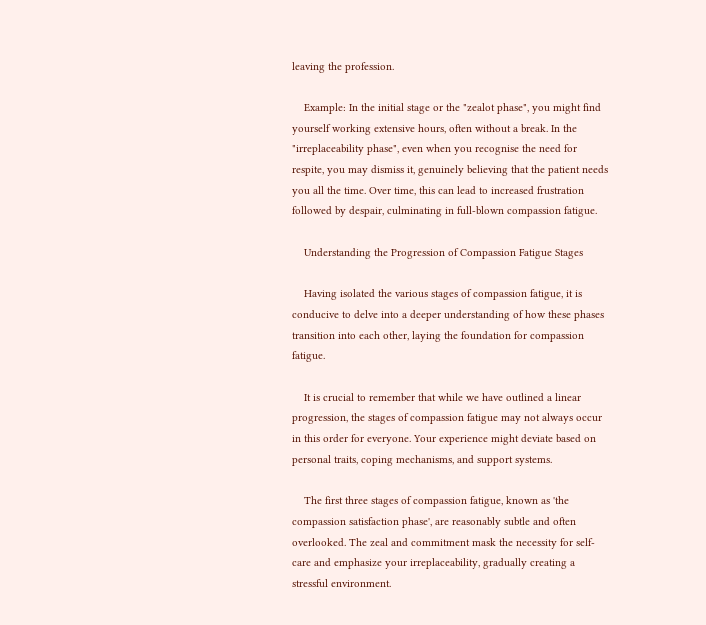leaving the profession.

    Example: In the initial stage or the "zealot phase", you might find yourself working extensive hours, often without a break. In the "irreplaceability phase", even when you recognise the need for respite, you may dismiss it, genuinely believing that the patient needs you all the time. Over time, this can lead to increased frustration followed by despair, culminating in full-blown compassion fatigue.

    Understanding the Progression of Compassion Fatigue Stages

    Having isolated the various stages of compassion fatigue, it is conducive to delve into a deeper understanding of how these phases transition into each other, laying the foundation for compassion fatigue.

    It is crucial to remember that while we have outlined a linear progression, the stages of compassion fatigue may not always occur in this order for everyone. Your experience might deviate based on personal traits, coping mechanisms, and support systems.

    The first three stages of compassion fatigue, known as 'the compassion satisfaction phase', are reasonably subtle and often overlooked. The zeal and commitment mask the necessity for self-care and emphasize your irreplaceability, gradually creating a stressful environment.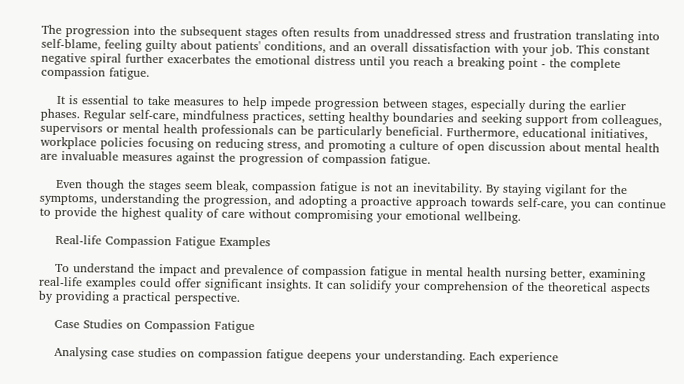The progression into the subsequent stages often results from unaddressed stress and frustration translating into self-blame, feeling guilty about patients' conditions, and an overall dissatisfaction with your job. This constant negative spiral further exacerbates the emotional distress until you reach a breaking point - the complete compassion fatigue.

    It is essential to take measures to help impede progression between stages, especially during the earlier phases. Regular self-care, mindfulness practices, setting healthy boundaries and seeking support from colleagues, supervisors or mental health professionals can be particularly beneficial. Furthermore, educational initiatives, workplace policies focusing on reducing stress, and promoting a culture of open discussion about mental health are invaluable measures against the progression of compassion fatigue.

    Even though the stages seem bleak, compassion fatigue is not an inevitability. By staying vigilant for the symptoms, understanding the progression, and adopting a proactive approach towards self-care, you can continue to provide the highest quality of care without compromising your emotional wellbeing.

    Real-life Compassion Fatigue Examples

    To understand the impact and prevalence of compassion fatigue in mental health nursing better, examining real-life examples could offer significant insights. It can solidify your comprehension of the theoretical aspects by providing a practical perspective.

    Case Studies on Compassion Fatigue

    Analysing case studies on compassion fatigue deepens your understanding. Each experience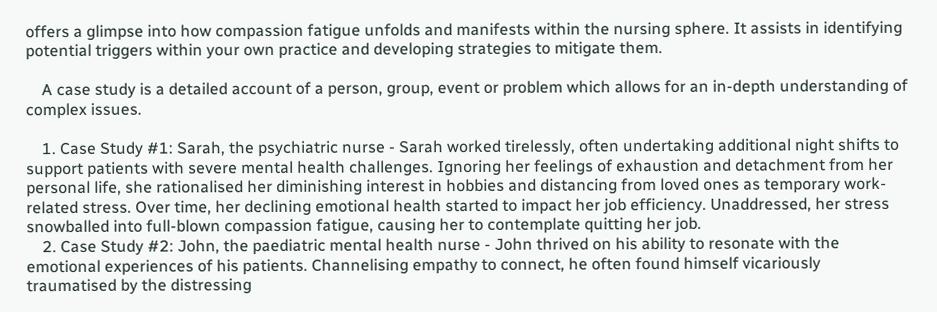offers a glimpse into how compassion fatigue unfolds and manifests within the nursing sphere. It assists in identifying potential triggers within your own practice and developing strategies to mitigate them.

    A case study is a detailed account of a person, group, event or problem which allows for an in-depth understanding of complex issues.

    1. Case Study #1: Sarah, the psychiatric nurse - Sarah worked tirelessly, often undertaking additional night shifts to support patients with severe mental health challenges. Ignoring her feelings of exhaustion and detachment from her personal life, she rationalised her diminishing interest in hobbies and distancing from loved ones as temporary work-related stress. Over time, her declining emotional health started to impact her job efficiency. Unaddressed, her stress snowballed into full-blown compassion fatigue, causing her to contemplate quitting her job.
    2. Case Study #2: John, the paediatric mental health nurse - John thrived on his ability to resonate with the emotional experiences of his patients. Channelising empathy to connect, he often found himself vicariously traumatised by the distressing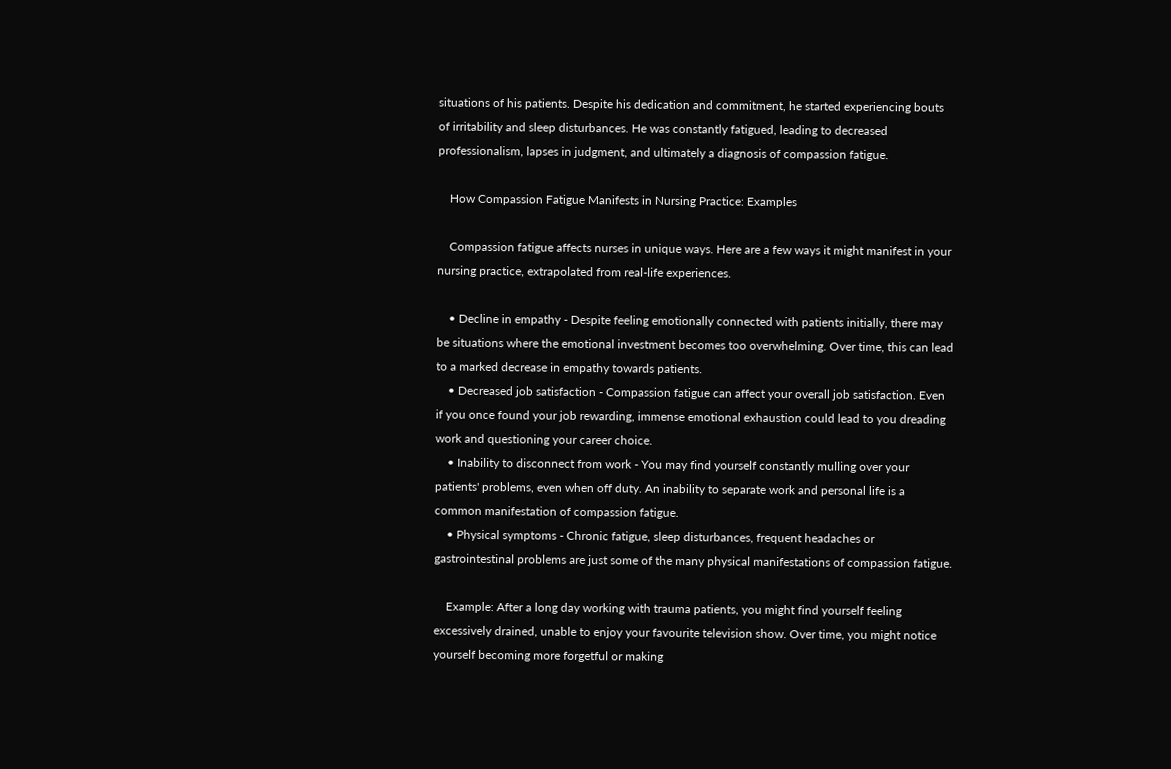situations of his patients. Despite his dedication and commitment, he started experiencing bouts of irritability and sleep disturbances. He was constantly fatigued, leading to decreased professionalism, lapses in judgment, and ultimately a diagnosis of compassion fatigue.

    How Compassion Fatigue Manifests in Nursing Practice: Examples

    Compassion fatigue affects nurses in unique ways. Here are a few ways it might manifest in your nursing practice, extrapolated from real-life experiences.

    • Decline in empathy - Despite feeling emotionally connected with patients initially, there may be situations where the emotional investment becomes too overwhelming. Over time, this can lead to a marked decrease in empathy towards patients.
    • Decreased job satisfaction - Compassion fatigue can affect your overall job satisfaction. Even if you once found your job rewarding, immense emotional exhaustion could lead to you dreading work and questioning your career choice.
    • Inability to disconnect from work - You may find yourself constantly mulling over your patients' problems, even when off duty. An inability to separate work and personal life is a common manifestation of compassion fatigue.
    • Physical symptoms - Chronic fatigue, sleep disturbances, frequent headaches or gastrointestinal problems are just some of the many physical manifestations of compassion fatigue.

    Example: After a long day working with trauma patients, you might find yourself feeling excessively drained, unable to enjoy your favourite television show. Over time, you might notice yourself becoming more forgetful or making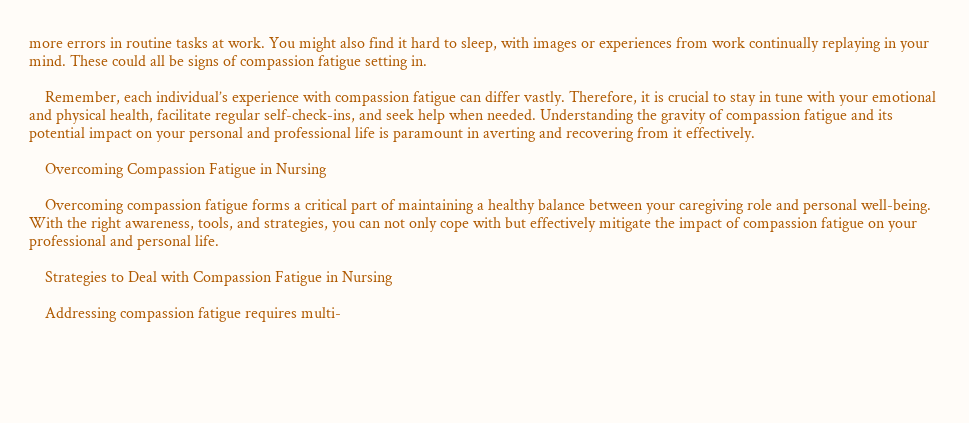more errors in routine tasks at work. You might also find it hard to sleep, with images or experiences from work continually replaying in your mind. These could all be signs of compassion fatigue setting in.

    Remember, each individual’s experience with compassion fatigue can differ vastly. Therefore, it is crucial to stay in tune with your emotional and physical health, facilitate regular self-check-ins, and seek help when needed. Understanding the gravity of compassion fatigue and its potential impact on your personal and professional life is paramount in averting and recovering from it effectively.

    Overcoming Compassion Fatigue in Nursing

    Overcoming compassion fatigue forms a critical part of maintaining a healthy balance between your caregiving role and personal well-being. With the right awareness, tools, and strategies, you can not only cope with but effectively mitigate the impact of compassion fatigue on your professional and personal life.

    Strategies to Deal with Compassion Fatigue in Nursing

    Addressing compassion fatigue requires multi-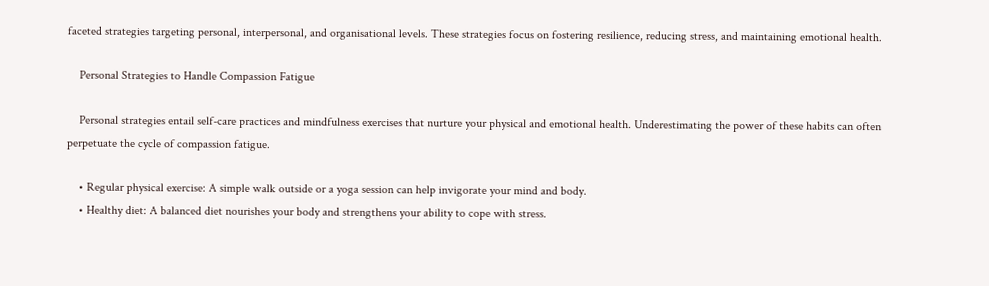faceted strategies targeting personal, interpersonal, and organisational levels. These strategies focus on fostering resilience, reducing stress, and maintaining emotional health.

    Personal Strategies to Handle Compassion Fatigue

    Personal strategies entail self-care practices and mindfulness exercises that nurture your physical and emotional health. Underestimating the power of these habits can often perpetuate the cycle of compassion fatigue.

    • Regular physical exercise: A simple walk outside or a yoga session can help invigorate your mind and body.
    • Healthy diet: A balanced diet nourishes your body and strengthens your ability to cope with stress.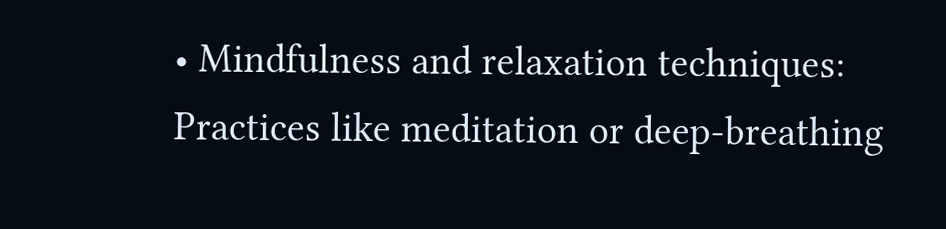• Mindfulness and relaxation techniques: Practices like meditation or deep-breathing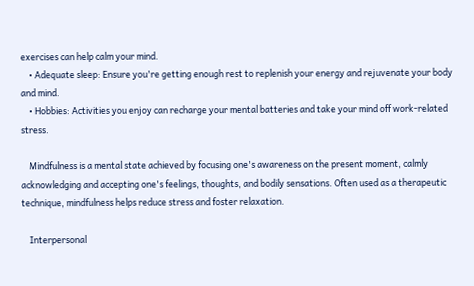exercises can help calm your mind.
    • Adequate sleep: Ensure you're getting enough rest to replenish your energy and rejuvenate your body and mind.
    • Hobbies: Activities you enjoy can recharge your mental batteries and take your mind off work-related stress.

    Mindfulness is a mental state achieved by focusing one's awareness on the present moment, calmly acknowledging and accepting one's feelings, thoughts, and bodily sensations. Often used as a therapeutic technique, mindfulness helps reduce stress and foster relaxation.

    Interpersonal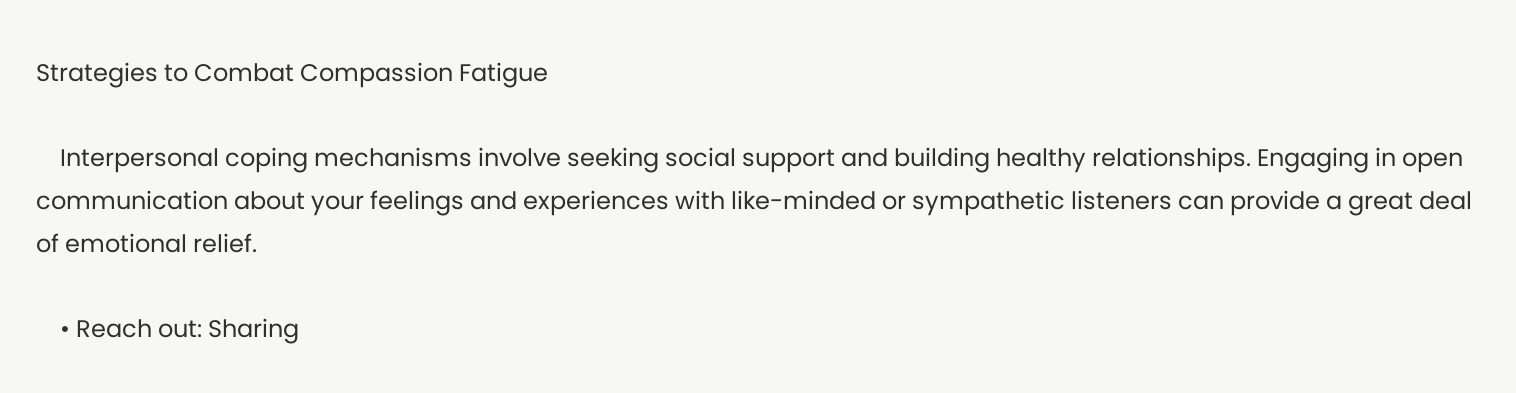Strategies to Combat Compassion Fatigue

    Interpersonal coping mechanisms involve seeking social support and building healthy relationships. Engaging in open communication about your feelings and experiences with like-minded or sympathetic listeners can provide a great deal of emotional relief.

    • Reach out: Sharing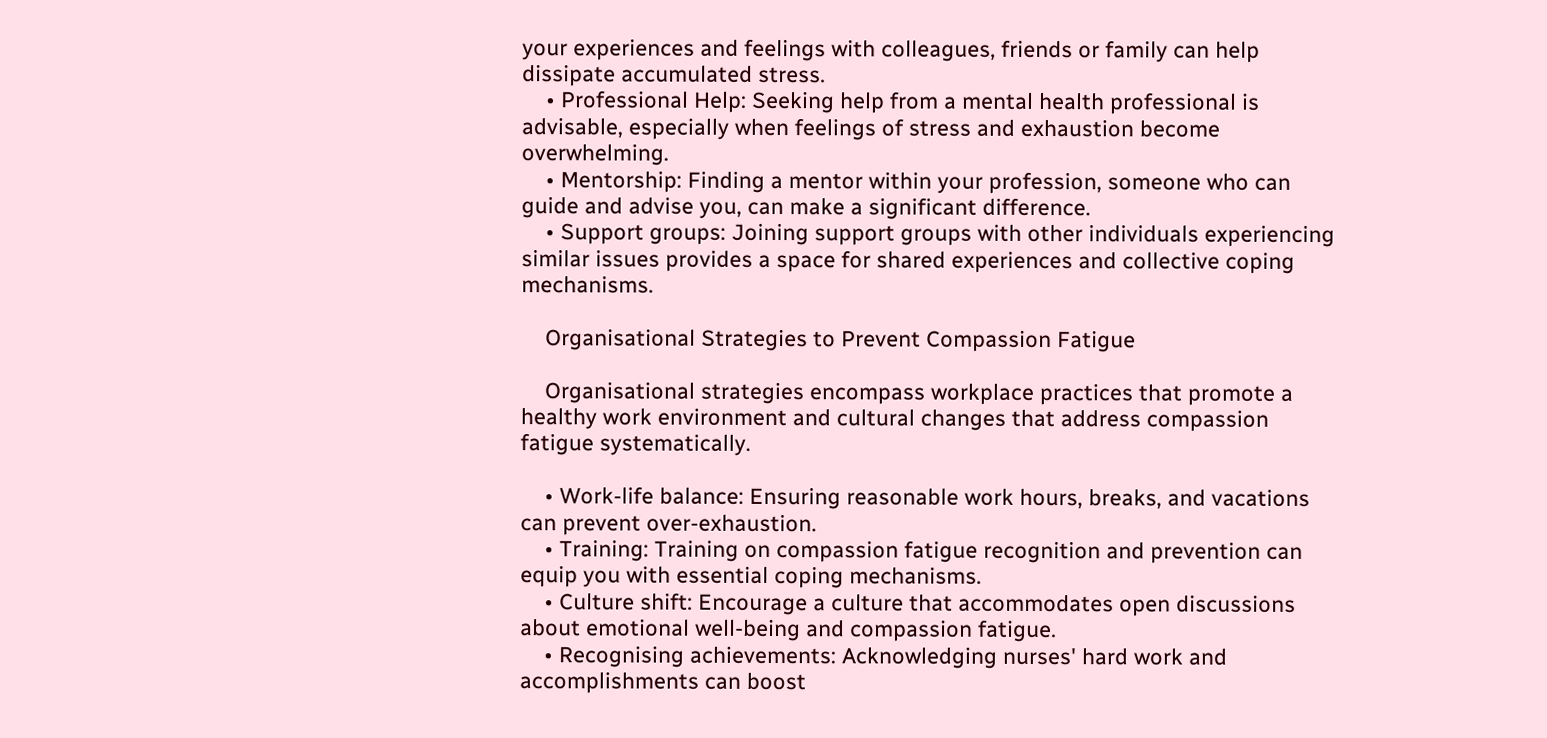your experiences and feelings with colleagues, friends or family can help dissipate accumulated stress.
    • Professional Help: Seeking help from a mental health professional is advisable, especially when feelings of stress and exhaustion become overwhelming.
    • Mentorship: Finding a mentor within your profession, someone who can guide and advise you, can make a significant difference.
    • Support groups: Joining support groups with other individuals experiencing similar issues provides a space for shared experiences and collective coping mechanisms.

    Organisational Strategies to Prevent Compassion Fatigue

    Organisational strategies encompass workplace practices that promote a healthy work environment and cultural changes that address compassion fatigue systematically.

    • Work-life balance: Ensuring reasonable work hours, breaks, and vacations can prevent over-exhaustion.
    • Training: Training on compassion fatigue recognition and prevention can equip you with essential coping mechanisms.
    • Culture shift: Encourage a culture that accommodates open discussions about emotional well-being and compassion fatigue.
    • Recognising achievements: Acknowledging nurses' hard work and accomplishments can boost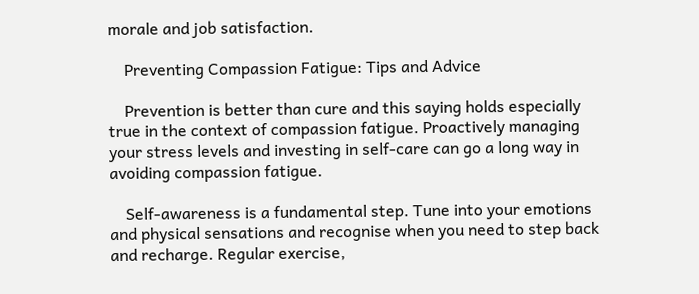morale and job satisfaction.

    Preventing Compassion Fatigue: Tips and Advice

    Prevention is better than cure and this saying holds especially true in the context of compassion fatigue. Proactively managing your stress levels and investing in self-care can go a long way in avoiding compassion fatigue.

    Self-awareness is a fundamental step. Tune into your emotions and physical sensations and recognise when you need to step back and recharge. Regular exercise,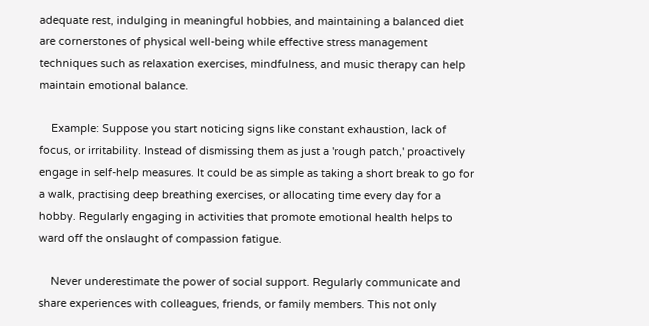adequate rest, indulging in meaningful hobbies, and maintaining a balanced diet are cornerstones of physical well-being while effective stress management techniques such as relaxation exercises, mindfulness, and music therapy can help maintain emotional balance.

    Example: Suppose you start noticing signs like constant exhaustion, lack of focus, or irritability. Instead of dismissing them as just a 'rough patch,' proactively engage in self-help measures. It could be as simple as taking a short break to go for a walk, practising deep breathing exercises, or allocating time every day for a hobby. Regularly engaging in activities that promote emotional health helps to ward off the onslaught of compassion fatigue.

    Never underestimate the power of social support. Regularly communicate and share experiences with colleagues, friends, or family members. This not only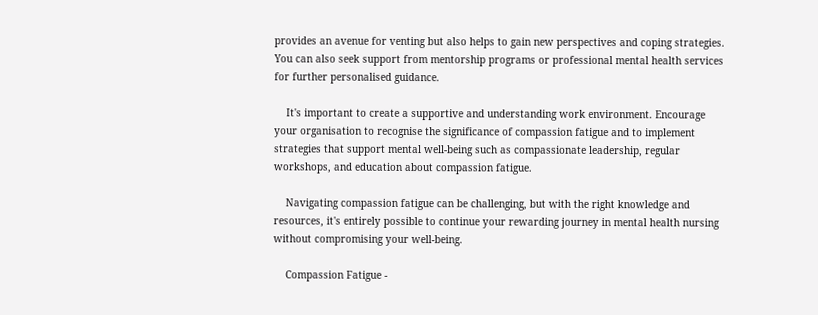provides an avenue for venting but also helps to gain new perspectives and coping strategies. You can also seek support from mentorship programs or professional mental health services for further personalised guidance.

    It's important to create a supportive and understanding work environment. Encourage your organisation to recognise the significance of compassion fatigue and to implement strategies that support mental well-being such as compassionate leadership, regular workshops, and education about compassion fatigue.

    Navigating compassion fatigue can be challenging, but with the right knowledge and resources, it's entirely possible to continue your rewarding journey in mental health nursing without compromising your well-being.

    Compassion Fatigue -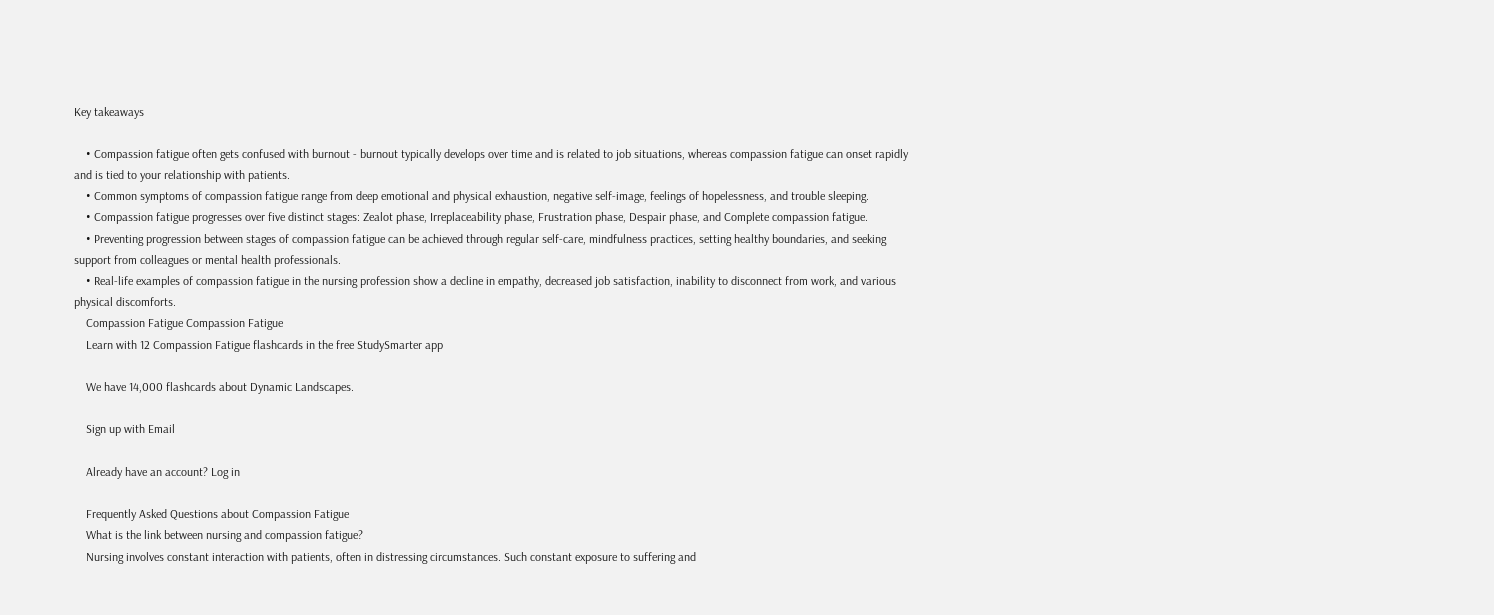Key takeaways

    • Compassion fatigue often gets confused with burnout - burnout typically develops over time and is related to job situations, whereas compassion fatigue can onset rapidly and is tied to your relationship with patients.
    • Common symptoms of compassion fatigue range from deep emotional and physical exhaustion, negative self-image, feelings of hopelessness, and trouble sleeping.
    • Compassion fatigue progresses over five distinct stages: Zealot phase, Irreplaceability phase, Frustration phase, Despair phase, and Complete compassion fatigue.
    • Preventing progression between stages of compassion fatigue can be achieved through regular self-care, mindfulness practices, setting healthy boundaries, and seeking support from colleagues or mental health professionals.
    • Real-life examples of compassion fatigue in the nursing profession show a decline in empathy, decreased job satisfaction, inability to disconnect from work, and various physical discomforts.
    Compassion Fatigue Compassion Fatigue
    Learn with 12 Compassion Fatigue flashcards in the free StudySmarter app

    We have 14,000 flashcards about Dynamic Landscapes.

    Sign up with Email

    Already have an account? Log in

    Frequently Asked Questions about Compassion Fatigue
    What is the link between nursing and compassion fatigue?
    Nursing involves constant interaction with patients, often in distressing circumstances. Such constant exposure to suffering and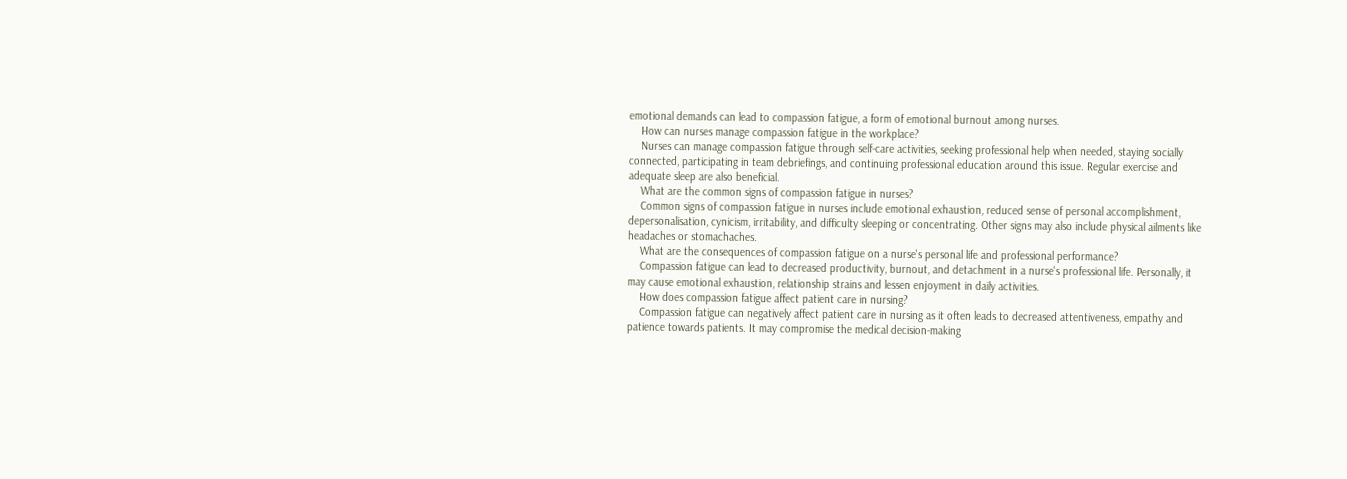emotional demands can lead to compassion fatigue, a form of emotional burnout among nurses.
    How can nurses manage compassion fatigue in the workplace?
    Nurses can manage compassion fatigue through self-care activities, seeking professional help when needed, staying socially connected, participating in team debriefings, and continuing professional education around this issue. Regular exercise and adequate sleep are also beneficial.
    What are the common signs of compassion fatigue in nurses?
    Common signs of compassion fatigue in nurses include emotional exhaustion, reduced sense of personal accomplishment, depersonalisation, cynicism, irritability, and difficulty sleeping or concentrating. Other signs may also include physical ailments like headaches or stomachaches.
    What are the consequences of compassion fatigue on a nurse's personal life and professional performance?
    Compassion fatigue can lead to decreased productivity, burnout, and detachment in a nurse's professional life. Personally, it may cause emotional exhaustion, relationship strains and lessen enjoyment in daily activities.
    How does compassion fatigue affect patient care in nursing?
    Compassion fatigue can negatively affect patient care in nursing as it often leads to decreased attentiveness, empathy and patience towards patients. It may compromise the medical decision-making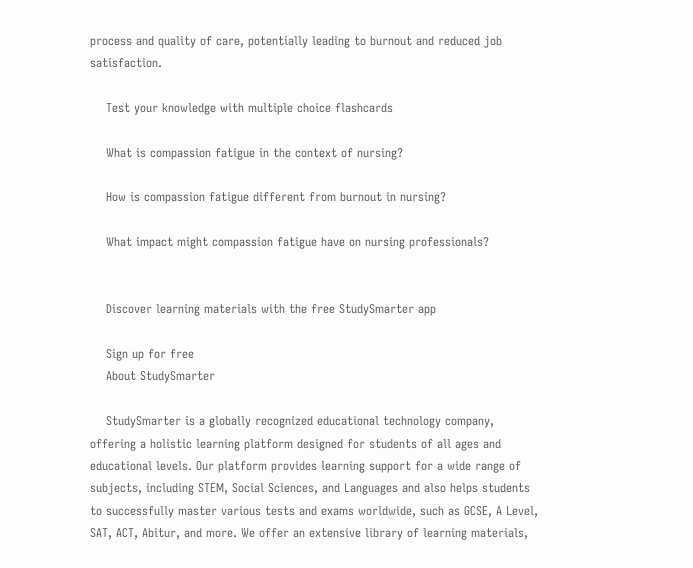process and quality of care, potentially leading to burnout and reduced job satisfaction.

    Test your knowledge with multiple choice flashcards

    What is compassion fatigue in the context of nursing?

    How is compassion fatigue different from burnout in nursing?

    What impact might compassion fatigue have on nursing professionals?


    Discover learning materials with the free StudySmarter app

    Sign up for free
    About StudySmarter

    StudySmarter is a globally recognized educational technology company, offering a holistic learning platform designed for students of all ages and educational levels. Our platform provides learning support for a wide range of subjects, including STEM, Social Sciences, and Languages and also helps students to successfully master various tests and exams worldwide, such as GCSE, A Level, SAT, ACT, Abitur, and more. We offer an extensive library of learning materials,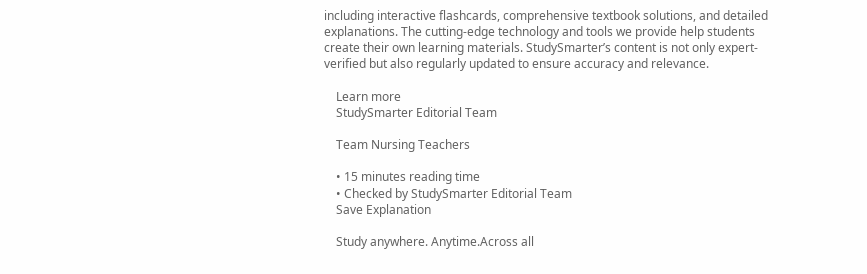including interactive flashcards, comprehensive textbook solutions, and detailed explanations. The cutting-edge technology and tools we provide help students create their own learning materials. StudySmarter’s content is not only expert-verified but also regularly updated to ensure accuracy and relevance.

    Learn more
    StudySmarter Editorial Team

    Team Nursing Teachers

    • 15 minutes reading time
    • Checked by StudySmarter Editorial Team
    Save Explanation

    Study anywhere. Anytime.Across all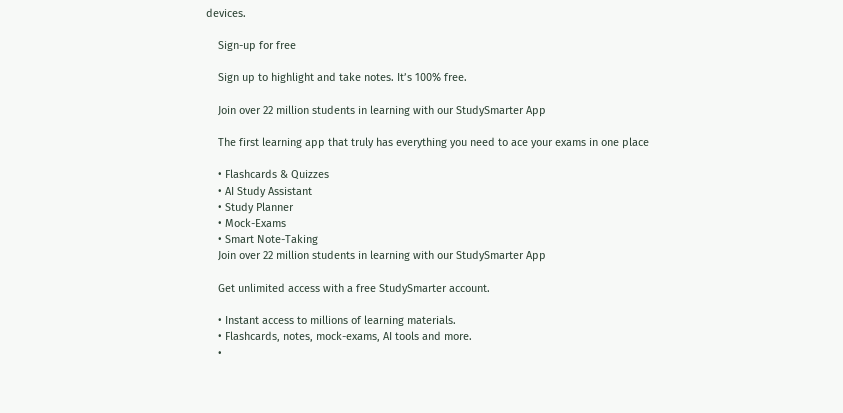devices.

    Sign-up for free

    Sign up to highlight and take notes. It’s 100% free.

    Join over 22 million students in learning with our StudySmarter App

    The first learning app that truly has everything you need to ace your exams in one place

    • Flashcards & Quizzes
    • AI Study Assistant
    • Study Planner
    • Mock-Exams
    • Smart Note-Taking
    Join over 22 million students in learning with our StudySmarter App

    Get unlimited access with a free StudySmarter account.

    • Instant access to millions of learning materials.
    • Flashcards, notes, mock-exams, AI tools and more.
    •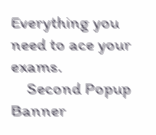Everything you need to ace your exams.
    Second Popup Banner